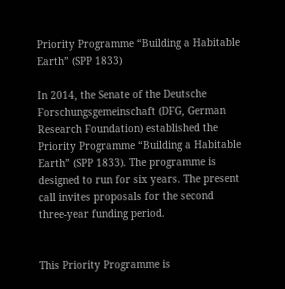Priority Programme “Building a Habitable Earth” (SPP 1833)

In 2014, the Senate of the Deutsche Forschungsgemeinschaft (DFG, German Research Foundation) established the Priority Programme “Building a Habitable Earth” (SPP 1833). The programme is designed to run for six years. The present call invites proposals for the second three-year funding period.


This Priority Programme is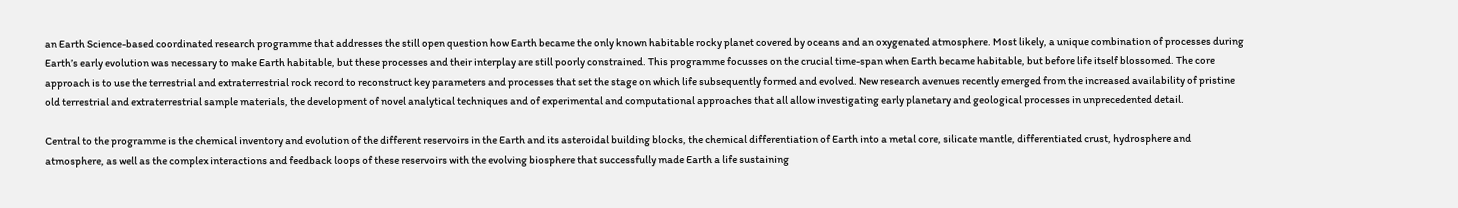an Earth Science-based coordinated research programme that addresses the still open question how Earth became the only known habitable rocky planet covered by oceans and an oxygenated atmosphere. Most likely, a unique combination of processes during Earth’s early evolution was necessary to make Earth habitable, but these processes and their interplay are still poorly constrained. This programme focusses on the crucial time-span when Earth became habitable, but before life itself blossomed. The core approach is to use the terrestrial and extraterrestrial rock record to reconstruct key parameters and processes that set the stage on which life subsequently formed and evolved. New research avenues recently emerged from the increased availability of pristine old terrestrial and extraterrestrial sample materials, the development of novel analytical techniques and of experimental and computational approaches that all allow investigating early planetary and geological processes in unprecedented detail.

Central to the programme is the chemical inventory and evolution of the different reservoirs in the Earth and its asteroidal building blocks, the chemical differentiation of Earth into a metal core, silicate mantle, differentiated crust, hydrosphere and atmosphere, as well as the complex interactions and feedback loops of these reservoirs with the evolving biosphere that successfully made Earth a life sustaining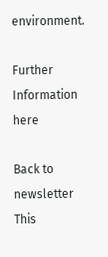environment.

Further Information here

Back to newsletter
This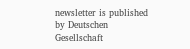newsletter is published by Deutschen Gesellschaft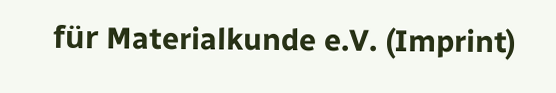für Materialkunde e.V. (Imprint)